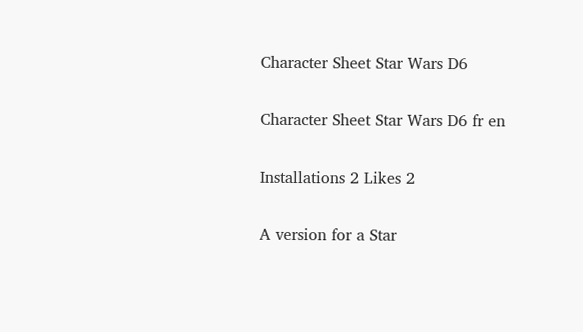Character Sheet Star Wars D6

Character Sheet Star Wars D6 fr en

Installations 2 Likes 2

A version for a Star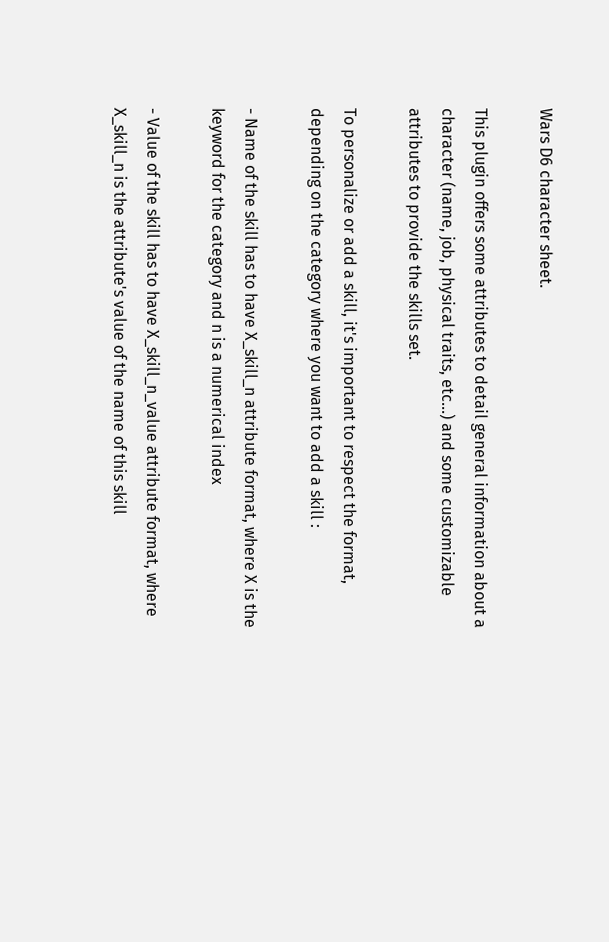Wars D6 character sheet.

This plugin offers some attributes to detail general information about a character (name, job, physical traits, etc...) and some customizable attributes to provide the skills set.

To personalize or add a skill, it's important to respect the format, depending on the category where you want to add a skill :

- Name of the skill has to have X_skill_n attribute format, where X is the keyword for the category and n is a numerical index

- Value of the skill has to have X_skill_n_value attribute format, where X_skill_n is the attribute's value of the name of this skill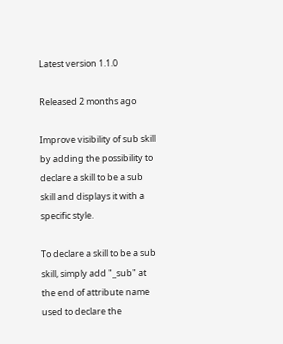Latest version 1.1.0

Released 2 months ago

Improve visibility of sub skill by adding the possibility to declare a skill to be a sub skill and displays it with a specific style.

To declare a skill to be a sub skill, simply add "_sub" at the end of attribute name used to declare the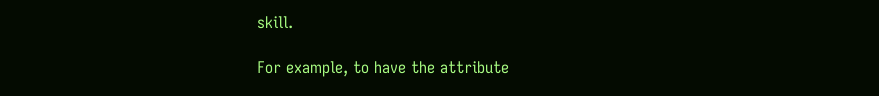skill.

For example, to have the attribute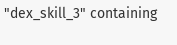"dex_skill_3" containing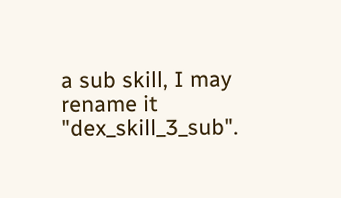a sub skill, I may rename it "dex_skill_3_sub".